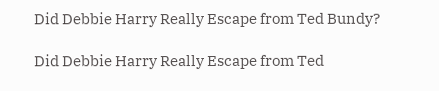Did Debbie Harry Really Escape from Ted Bundy?

Did Debbie Harry Really Escape from Ted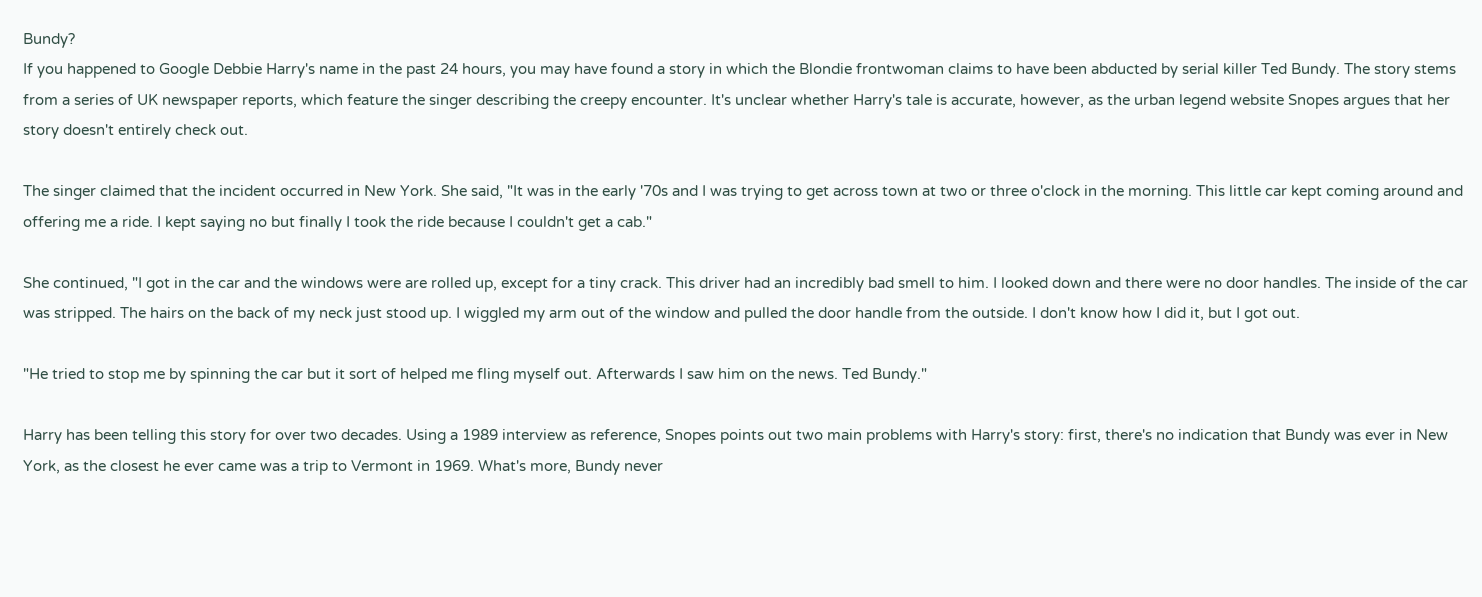Bundy?
If you happened to Google Debbie Harry's name in the past 24 hours, you may have found a story in which the Blondie frontwoman claims to have been abducted by serial killer Ted Bundy. The story stems from a series of UK newspaper reports, which feature the singer describing the creepy encounter. It's unclear whether Harry's tale is accurate, however, as the urban legend website Snopes argues that her story doesn't entirely check out.

The singer claimed that the incident occurred in New York. She said, "It was in the early '70s and I was trying to get across town at two or three o'clock in the morning. This little car kept coming around and offering me a ride. I kept saying no but finally I took the ride because I couldn't get a cab."

She continued, "I got in the car and the windows were are rolled up, except for a tiny crack. This driver had an incredibly bad smell to him. I looked down and there were no door handles. The inside of the car was stripped. The hairs on the back of my neck just stood up. I wiggled my arm out of the window and pulled the door handle from the outside. I don't know how I did it, but I got out.

"He tried to stop me by spinning the car but it sort of helped me fling myself out. Afterwards I saw him on the news. Ted Bundy."

Harry has been telling this story for over two decades. Using a 1989 interview as reference, Snopes points out two main problems with Harry's story: first, there's no indication that Bundy was ever in New York, as the closest he ever came was a trip to Vermont in 1969. What's more, Bundy never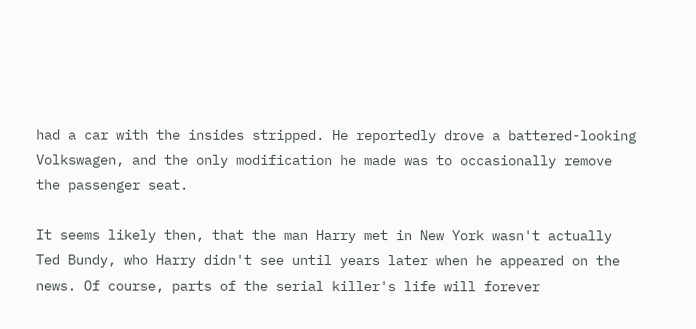had a car with the insides stripped. He reportedly drove a battered-looking Volkswagen, and the only modification he made was to occasionally remove the passenger seat.

It seems likely then, that the man Harry met in New York wasn't actually Ted Bundy, who Harry didn't see until years later when he appeared on the news. Of course, parts of the serial killer's life will forever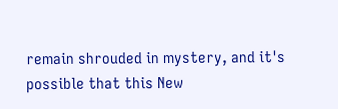remain shrouded in mystery, and it's possible that this New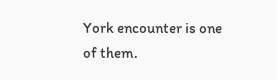York encounter is one of them.